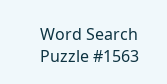Word Search Puzzle #1563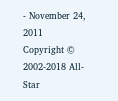- November 24, 2011
Copyright © 2002-2018 All-Star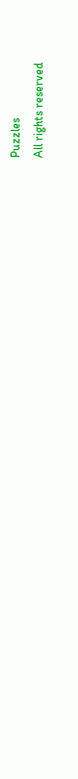Puzzles
All rights reserved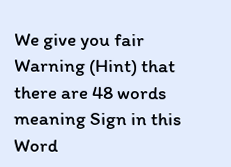We give you fair Warning (Hint) that there are 48 words meaning Sign in this Word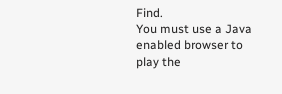Find.
You must use a Java enabled browser to play the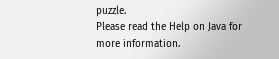puzzle.
Please read the Help on Java for more information.